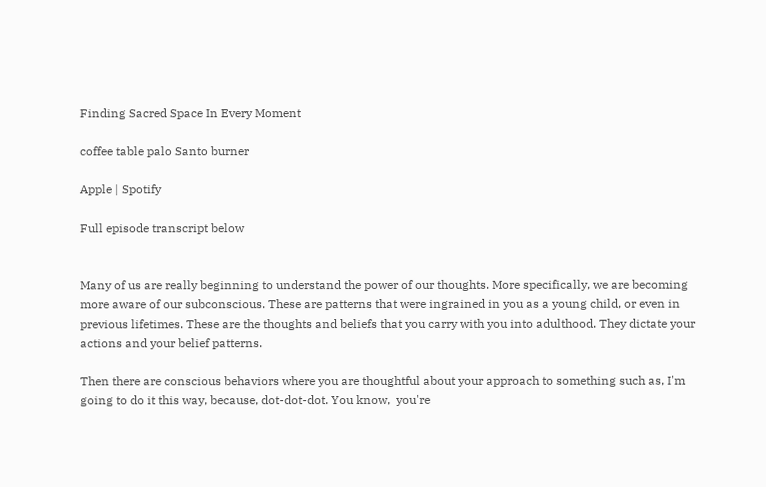Finding Sacred Space In Every Moment

coffee table palo Santo burner

Apple | Spotify

Full episode transcript below


Many of us are really beginning to understand the power of our thoughts. More specifically, we are becoming more aware of our subconscious. These are patterns that were ingrained in you as a young child, or even in previous lifetimes. These are the thoughts and beliefs that you carry with you into adulthood. They dictate your actions and your belief patterns.

Then there are conscious behaviors where you are thoughtful about your approach to something such as, I'm going to do it this way, because, dot-dot-dot. You know,  you're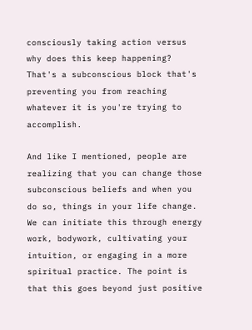consciously taking action versus why does this keep happening? That's a subconscious block that's preventing you from reaching whatever it is you're trying to accomplish.

And like I mentioned, people are realizing that you can change those subconscious beliefs and when you do so, things in your life change. We can initiate this through energy work, bodywork, cultivating your intuition, or engaging in a more spiritual practice. The point is that this goes beyond just positive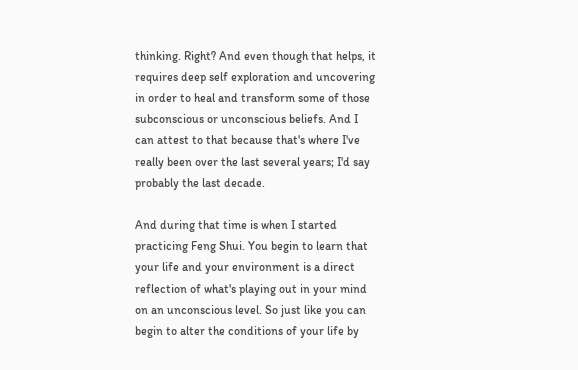thinking. Right? And even though that helps, it requires deep self exploration and uncovering in order to heal and transform some of those subconscious or unconscious beliefs. And I can attest to that because that's where I've really been over the last several years; I'd say probably the last decade.

And during that time is when I started practicing Feng Shui. You begin to learn that your life and your environment is a direct reflection of what's playing out in your mind on an unconscious level. So just like you can begin to alter the conditions of your life by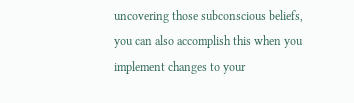uncovering those subconscious beliefs, you can also accomplish this when you implement changes to your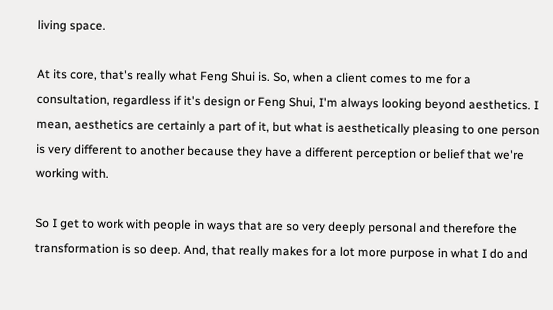living space.

At its core, that's really what Feng Shui is. So, when a client comes to me for a consultation, regardless if it's design or Feng Shui, I'm always looking beyond aesthetics. I mean, aesthetics are certainly a part of it, but what is aesthetically pleasing to one person is very different to another because they have a different perception or belief that we're working with.

So I get to work with people in ways that are so very deeply personal and therefore the transformation is so deep. And, that really makes for a lot more purpose in what I do and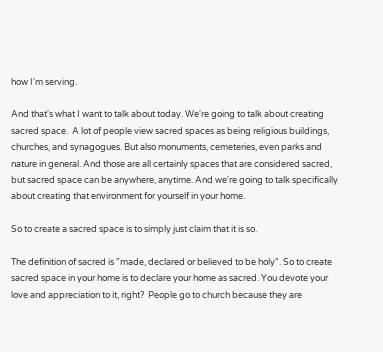how I'm serving.

And that's what I want to talk about today. We're going to talk about creating sacred space.  A lot of people view sacred spaces as being religious buildings, churches, and synagogues. But also monuments, cemeteries, even parks and nature in general. And those are all certainly spaces that are considered sacred, but sacred space can be anywhere, anytime. And we're going to talk specifically about creating that environment for yourself in your home.

So to create a sacred space is to simply just claim that it is so.

The definition of sacred is "made, declared or believed to be holy". So to create sacred space in your home is to declare your home as sacred. You devote your love and appreciation to it, right?  People go to church because they are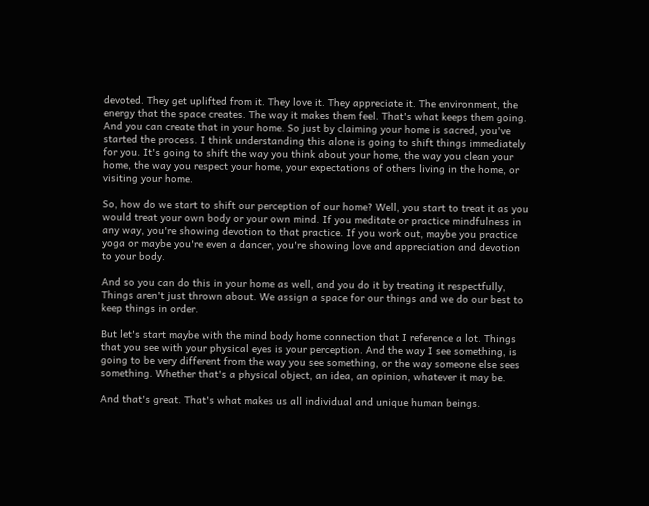devoted. They get uplifted from it. They love it. They appreciate it. The environment, the energy that the space creates. The way it makes them feel. That's what keeps them going. And you can create that in your home. So just by claiming your home is sacred, you've started the process. I think understanding this alone is going to shift things immediately for you. It's going to shift the way you think about your home, the way you clean your home, the way you respect your home, your expectations of others living in the home, or visiting your home.

So, how do we start to shift our perception of our home? Well, you start to treat it as you would treat your own body or your own mind. If you meditate or practice mindfulness in any way, you're showing devotion to that practice. If you work out, maybe you practice yoga or maybe you're even a dancer, you're showing love and appreciation and devotion to your body.

And so you can do this in your home as well, and you do it by treating it respectfully, Things aren't just thrown about. We assign a space for our things and we do our best to keep things in order.

But let's start maybe with the mind body home connection that I reference a lot. Things that you see with your physical eyes is your perception. And the way I see something, is going to be very different from the way you see something, or the way someone else sees something. Whether that's a physical object, an idea, an opinion, whatever it may be.

And that's great. That's what makes us all individual and unique human beings.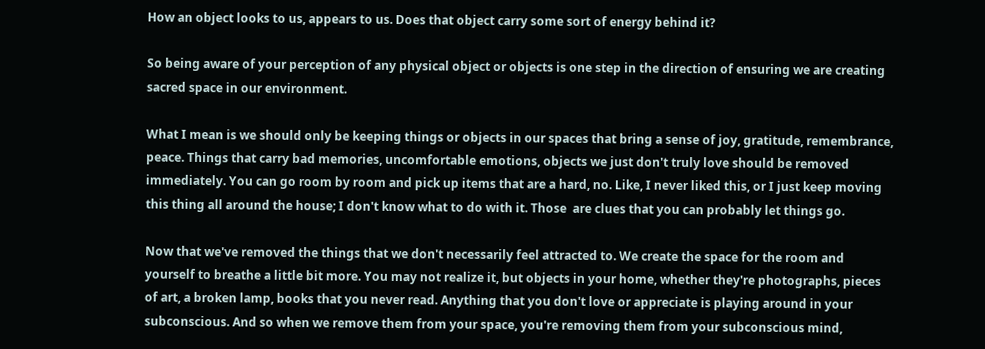How an object looks to us, appears to us. Does that object carry some sort of energy behind it?

So being aware of your perception of any physical object or objects is one step in the direction of ensuring we are creating sacred space in our environment.

What I mean is we should only be keeping things or objects in our spaces that bring a sense of joy, gratitude, remembrance, peace. Things that carry bad memories, uncomfortable emotions, objects we just don't truly love should be removed immediately. You can go room by room and pick up items that are a hard, no. Like, I never liked this, or I just keep moving this thing all around the house; I don't know what to do with it. Those  are clues that you can probably let things go.

Now that we've removed the things that we don't necessarily feel attracted to. We create the space for the room and yourself to breathe a little bit more. You may not realize it, but objects in your home, whether they're photographs, pieces of art, a broken lamp, books that you never read. Anything that you don't love or appreciate is playing around in your subconscious. And so when we remove them from your space, you're removing them from your subconscious mind,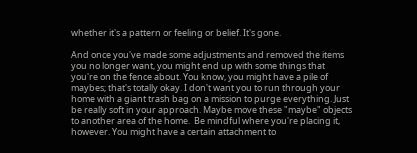whether it's a pattern or feeling or belief. It's gone.

And once you've made some adjustments and removed the items you no longer want, you might end up with some things that you're on the fence about. You know, you might have a pile of maybes; that's totally okay. I don't want you to run through your home with a giant trash bag on a mission to purge everything. Just be really soft in your approach. Maybe move these "maybe" objects to another area of the home.  Be mindful where you're placing it, however. You might have a certain attachment to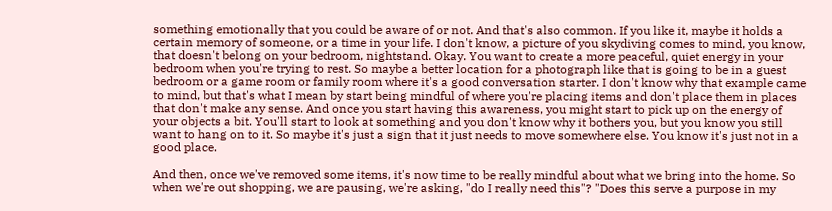something emotionally that you could be aware of or not. And that's also common. If you like it, maybe it holds a certain memory of someone, or a time in your life. I don't know, a picture of you skydiving comes to mind, you know, that doesn't belong on your bedroom, nightstand. Okay. You want to create a more peaceful, quiet energy in your bedroom when you're trying to rest. So maybe a better location for a photograph like that is going to be in a guest bedroom or a game room or family room where it's a good conversation starter. I don't know why that example came to mind, but that's what I mean by start being mindful of where you're placing items and don't place them in places that don't make any sense. And once you start having this awareness, you might start to pick up on the energy of your objects a bit. You'll start to look at something and you don't know why it bothers you, but you know you still want to hang on to it. So maybe it's just a sign that it just needs to move somewhere else. You know it's just not in a good place.

And then, once we've removed some items, it's now time to be really mindful about what we bring into the home. So when we're out shopping, we are pausing, we're asking, "do I really need this"? "Does this serve a purpose in my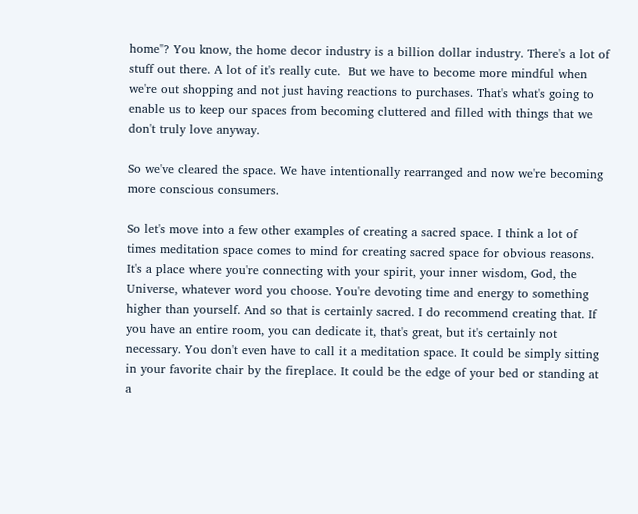home"? You know, the home decor industry is a billion dollar industry. There's a lot of stuff out there. A lot of it's really cute.  But we have to become more mindful when we're out shopping and not just having reactions to purchases. That's what's going to enable us to keep our spaces from becoming cluttered and filled with things that we don't truly love anyway.

So we've cleared the space. We have intentionally rearranged and now we're becoming more conscious consumers.

So let's move into a few other examples of creating a sacred space. I think a lot of times meditation space comes to mind for creating sacred space for obvious reasons. It's a place where you're connecting with your spirit, your inner wisdom, God, the Universe, whatever word you choose. You're devoting time and energy to something higher than yourself. And so that is certainly sacred. I do recommend creating that. If you have an entire room, you can dedicate it, that's great, but it's certainly not necessary. You don't even have to call it a meditation space. It could be simply sitting in your favorite chair by the fireplace. It could be the edge of your bed or standing at a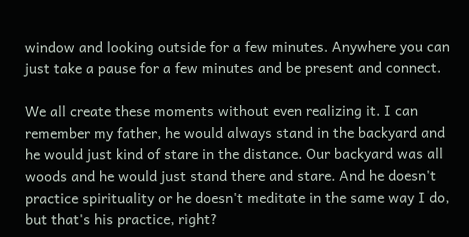window and looking outside for a few minutes. Anywhere you can just take a pause for a few minutes and be present and connect.

We all create these moments without even realizing it. I can remember my father, he would always stand in the backyard and he would just kind of stare in the distance. Our backyard was all woods and he would just stand there and stare. And he doesn't practice spirituality or he doesn't meditate in the same way I do, but that's his practice, right?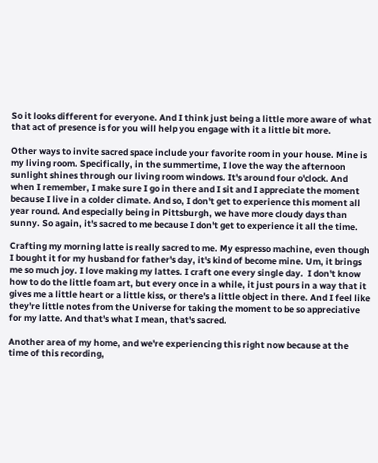So it looks different for everyone. And I think just being a little more aware of what that act of presence is for you will help you engage with it a little bit more.

Other ways to invite sacred space include your favorite room in your house. Mine is my living room. Specifically, in the summertime, I love the way the afternoon sunlight shines through our living room windows. It's around four o'clock. And when I remember, I make sure I go in there and I sit and I appreciate the moment because I live in a colder climate. And so, I don't get to experience this moment all year round. And especially being in Pittsburgh, we have more cloudy days than sunny. So again, it's sacred to me because I don't get to experience it all the time.

Crafting my morning latte is really sacred to me. My espresso machine, even though I bought it for my husband for father's day, it's kind of become mine. Um, it brings me so much joy. I love making my lattes. I craft one every single day.  I don't know how to do the little foam art, but every once in a while, it just pours in a way that it gives me a little heart or a little kiss, or there's a little object in there. And I feel like they're little notes from the Universe for taking the moment to be so appreciative for my latte. And that's what I mean, that's sacred.

Another area of my home, and we're experiencing this right now because at the time of this recording,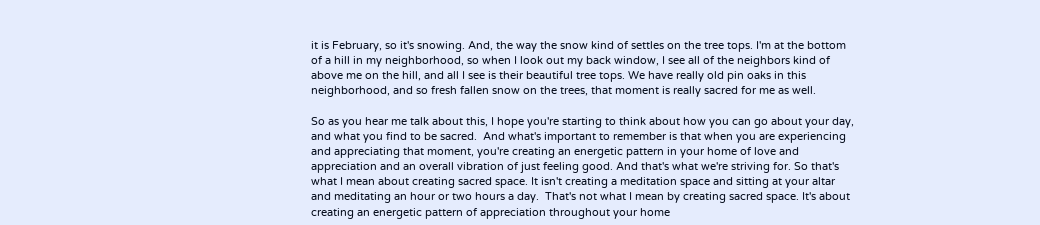it is February, so it's snowing. And, the way the snow kind of settles on the tree tops. I'm at the bottom of a hill in my neighborhood, so when I look out my back window, I see all of the neighbors kind of above me on the hill, and all I see is their beautiful tree tops. We have really old pin oaks in this neighborhood, and so fresh fallen snow on the trees, that moment is really sacred for me as well.

So as you hear me talk about this, I hope you're starting to think about how you can go about your day, and what you find to be sacred.  And what's important to remember is that when you are experiencing and appreciating that moment, you're creating an energetic pattern in your home of love and appreciation and an overall vibration of just feeling good. And that's what we're striving for. So that's what I mean about creating sacred space. It isn't creating a meditation space and sitting at your altar and meditating an hour or two hours a day.  That's not what I mean by creating sacred space. It's about creating an energetic pattern of appreciation throughout your home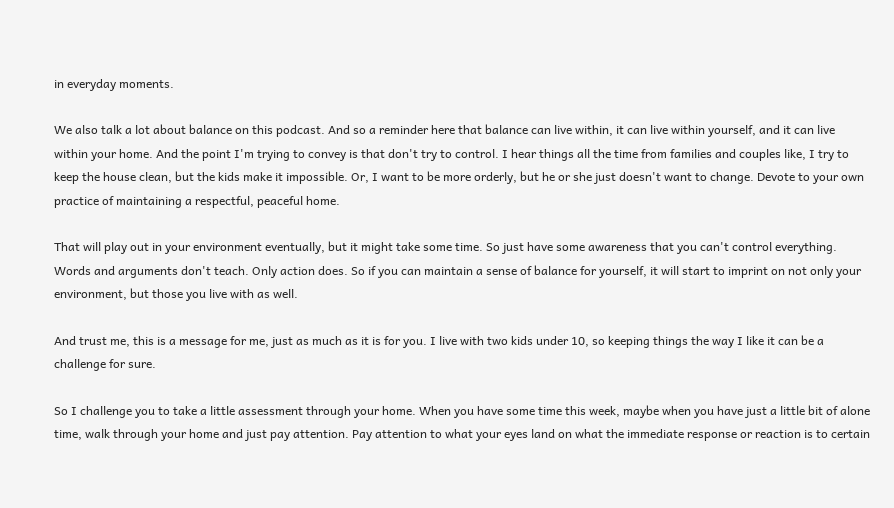in everyday moments.

We also talk a lot about balance on this podcast. And so a reminder here that balance can live within, it can live within yourself, and it can live within your home. And the point I'm trying to convey is that don't try to control. I hear things all the time from families and couples like, I try to keep the house clean, but the kids make it impossible. Or, I want to be more orderly, but he or she just doesn't want to change. Devote to your own practice of maintaining a respectful, peaceful home.

That will play out in your environment eventually, but it might take some time. So just have some awareness that you can't control everything. Words and arguments don't teach. Only action does. So if you can maintain a sense of balance for yourself, it will start to imprint on not only your environment, but those you live with as well.

And trust me, this is a message for me, just as much as it is for you. I live with two kids under 10, so keeping things the way I like it can be a challenge for sure.

So I challenge you to take a little assessment through your home. When you have some time this week, maybe when you have just a little bit of alone time, walk through your home and just pay attention. Pay attention to what your eyes land on what the immediate response or reaction is to certain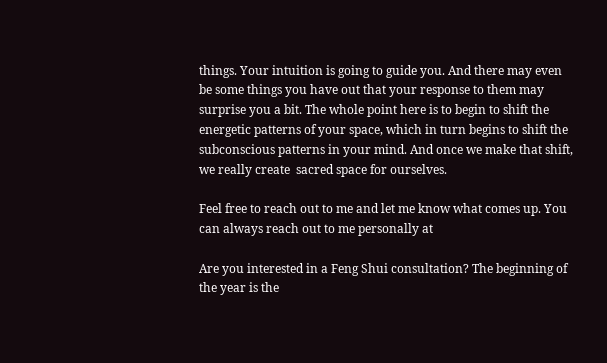things. Your intuition is going to guide you. And there may even be some things you have out that your response to them may surprise you a bit. The whole point here is to begin to shift the energetic patterns of your space, which in turn begins to shift the subconscious patterns in your mind. And once we make that shift, we really create  sacred space for ourselves.

Feel free to reach out to me and let me know what comes up. You can always reach out to me personally at

Are you interested in a Feng Shui consultation? The beginning of the year is the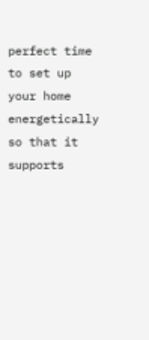perfect time to set up your home energetically so that it supports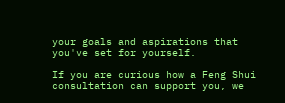your goals and aspirations that you've set for yourself.

If you are curious how a Feng Shui consultation can support you, we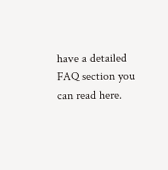have a detailed FAQ section you can read here.